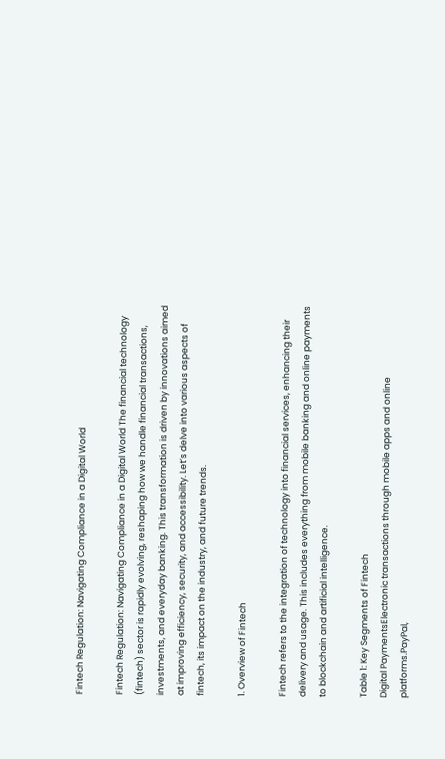Fintech Regulation: Navigating Compliance in a Digital World

Fintech Regulation: Navigating Compliance in a Digital World The financial technology (fintech) sector is rapidly evolving, reshaping how we handle financial transactions, investments, and everyday banking. This transformation is driven by innovations aimed at improving efficiency, security, and accessibility. Let’s delve into various aspects of fintech, its impact on the industry, and future trends.

1. Overview of Fintech

Fintech refers to the integration of technology into financial services, enhancing their delivery and usage. This includes everything from mobile banking and online payments to blockchain and artificial intelligence.

Table 1: Key Segments of Fintech
Digital PaymentsElectronic transactions through mobile apps and online platforms.PayPal,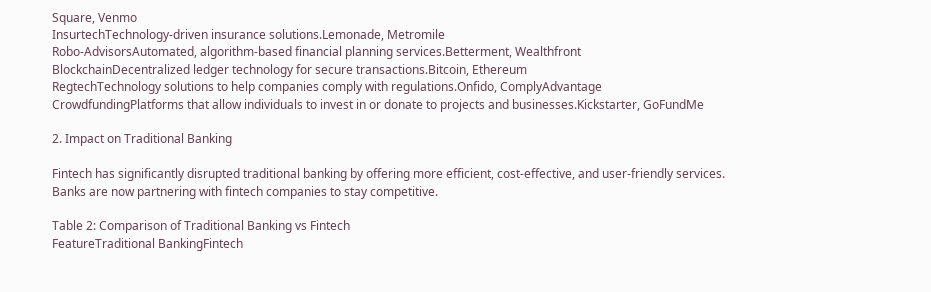Square, Venmo
InsurtechTechnology-driven insurance solutions.Lemonade, Metromile
Robo-AdvisorsAutomated, algorithm-based financial planning services.Betterment, Wealthfront
BlockchainDecentralized ledger technology for secure transactions.Bitcoin, Ethereum
RegtechTechnology solutions to help companies comply with regulations.Onfido, ComplyAdvantage
CrowdfundingPlatforms that allow individuals to invest in or donate to projects and businesses.Kickstarter, GoFundMe

2. Impact on Traditional Banking

Fintech has significantly disrupted traditional banking by offering more efficient, cost-effective, and user-friendly services. Banks are now partnering with fintech companies to stay competitive.

Table 2: Comparison of Traditional Banking vs Fintech
FeatureTraditional BankingFintech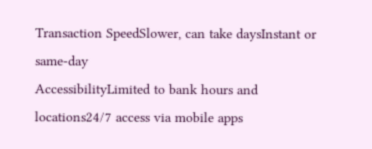Transaction SpeedSlower, can take daysInstant or same-day
AccessibilityLimited to bank hours and locations24/7 access via mobile apps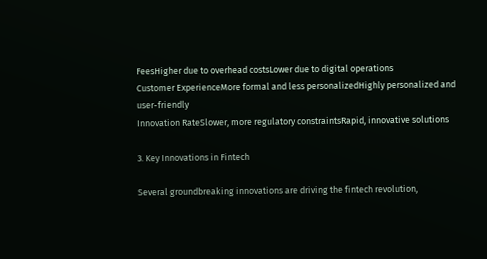FeesHigher due to overhead costsLower due to digital operations
Customer ExperienceMore formal and less personalizedHighly personalized and user-friendly
Innovation RateSlower, more regulatory constraintsRapid, innovative solutions

3. Key Innovations in Fintech

Several groundbreaking innovations are driving the fintech revolution,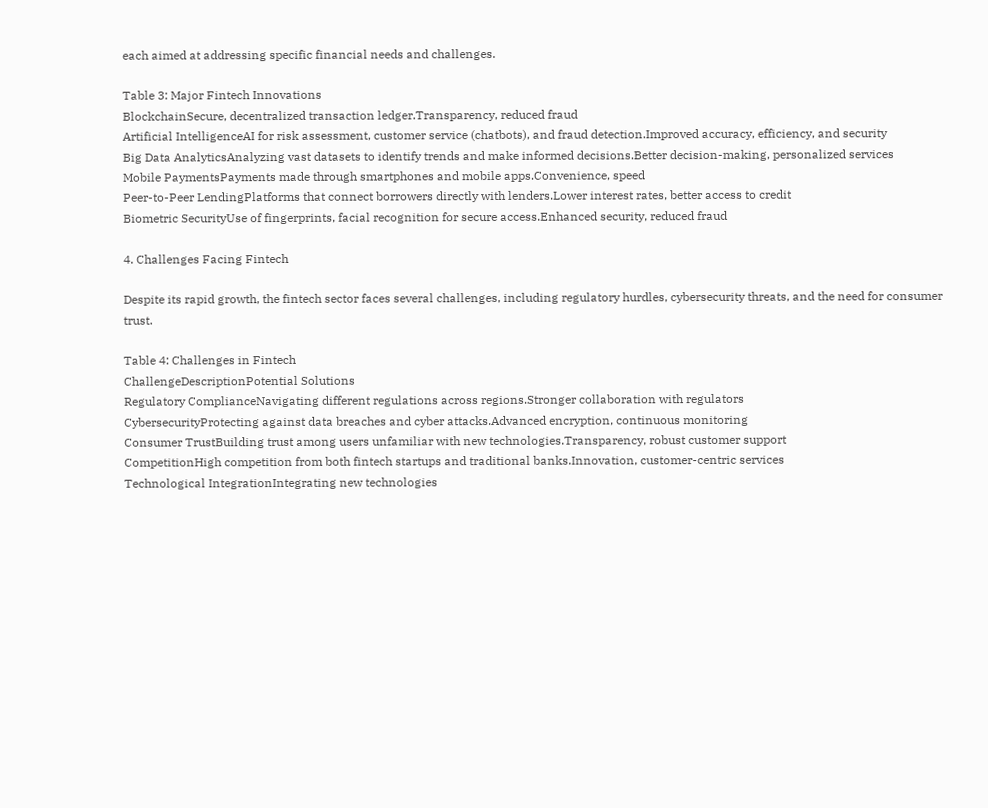each aimed at addressing specific financial needs and challenges.

Table 3: Major Fintech Innovations
BlockchainSecure, decentralized transaction ledger.Transparency, reduced fraud
Artificial IntelligenceAI for risk assessment, customer service (chatbots), and fraud detection.Improved accuracy, efficiency, and security
Big Data AnalyticsAnalyzing vast datasets to identify trends and make informed decisions.Better decision-making, personalized services
Mobile PaymentsPayments made through smartphones and mobile apps.Convenience, speed
Peer-to-Peer LendingPlatforms that connect borrowers directly with lenders.Lower interest rates, better access to credit
Biometric SecurityUse of fingerprints, facial recognition for secure access.Enhanced security, reduced fraud

4. Challenges Facing Fintech

Despite its rapid growth, the fintech sector faces several challenges, including regulatory hurdles, cybersecurity threats, and the need for consumer trust.

Table 4: Challenges in Fintech
ChallengeDescriptionPotential Solutions
Regulatory ComplianceNavigating different regulations across regions.Stronger collaboration with regulators
CybersecurityProtecting against data breaches and cyber attacks.Advanced encryption, continuous monitoring
Consumer TrustBuilding trust among users unfamiliar with new technologies.Transparency, robust customer support
CompetitionHigh competition from both fintech startups and traditional banks.Innovation, customer-centric services
Technological IntegrationIntegrating new technologies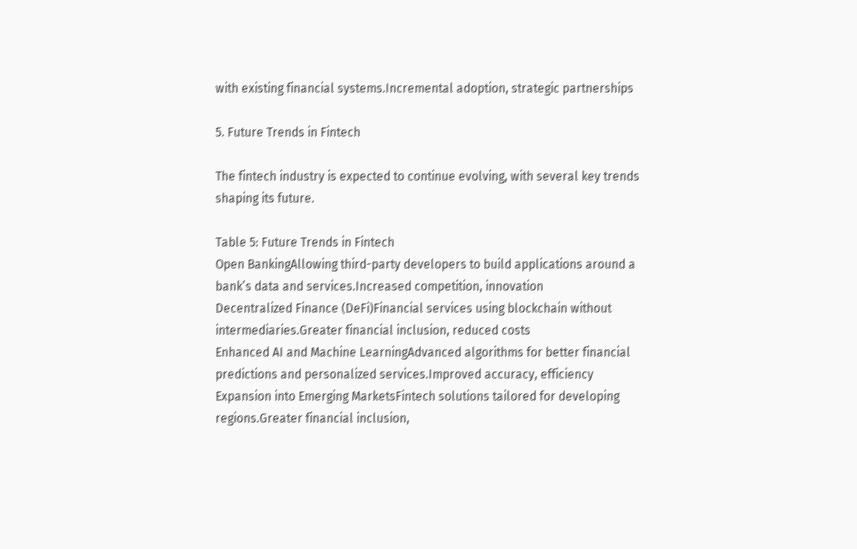with existing financial systems.Incremental adoption, strategic partnerships

5. Future Trends in Fintech

The fintech industry is expected to continue evolving, with several key trends shaping its future.

Table 5: Future Trends in Fintech
Open BankingAllowing third-party developers to build applications around a bank’s data and services.Increased competition, innovation
Decentralized Finance (DeFi)Financial services using blockchain without intermediaries.Greater financial inclusion, reduced costs
Enhanced AI and Machine LearningAdvanced algorithms for better financial predictions and personalized services.Improved accuracy, efficiency
Expansion into Emerging MarketsFintech solutions tailored for developing regions.Greater financial inclusion,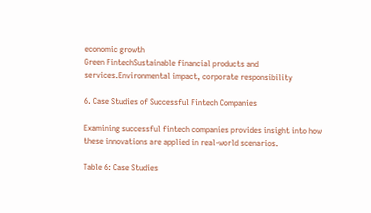economic growth
Green FintechSustainable financial products and services.Environmental impact, corporate responsibility

6. Case Studies of Successful Fintech Companies

Examining successful fintech companies provides insight into how these innovations are applied in real-world scenarios.

Table 6: Case Studies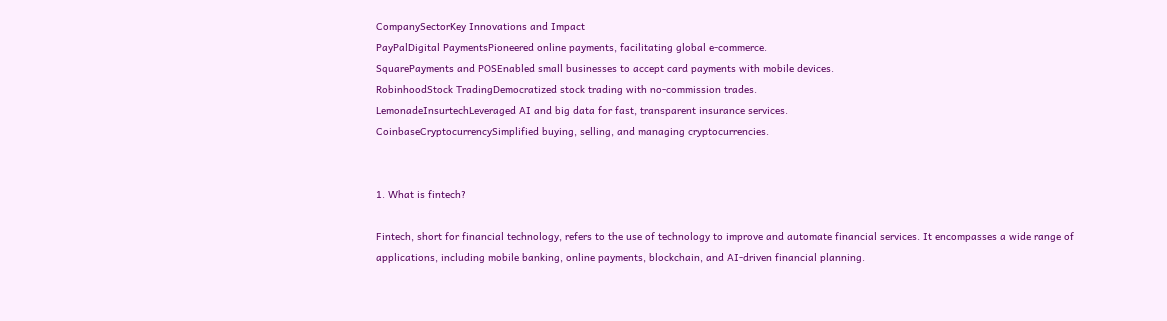CompanySectorKey Innovations and Impact
PayPalDigital PaymentsPioneered online payments, facilitating global e-commerce.
SquarePayments and POSEnabled small businesses to accept card payments with mobile devices.
RobinhoodStock TradingDemocratized stock trading with no-commission trades.
LemonadeInsurtechLeveraged AI and big data for fast, transparent insurance services.
CoinbaseCryptocurrencySimplified buying, selling, and managing cryptocurrencies.


1. What is fintech?

Fintech, short for financial technology, refers to the use of technology to improve and automate financial services. It encompasses a wide range of applications, including mobile banking, online payments, blockchain, and AI-driven financial planning.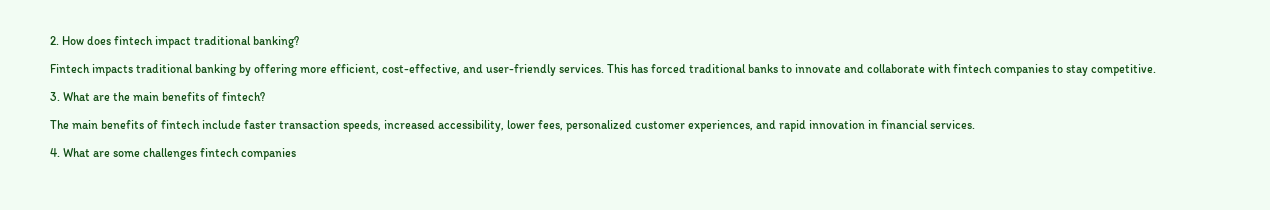2. How does fintech impact traditional banking?

Fintech impacts traditional banking by offering more efficient, cost-effective, and user-friendly services. This has forced traditional banks to innovate and collaborate with fintech companies to stay competitive.

3. What are the main benefits of fintech?

The main benefits of fintech include faster transaction speeds, increased accessibility, lower fees, personalized customer experiences, and rapid innovation in financial services.

4. What are some challenges fintech companies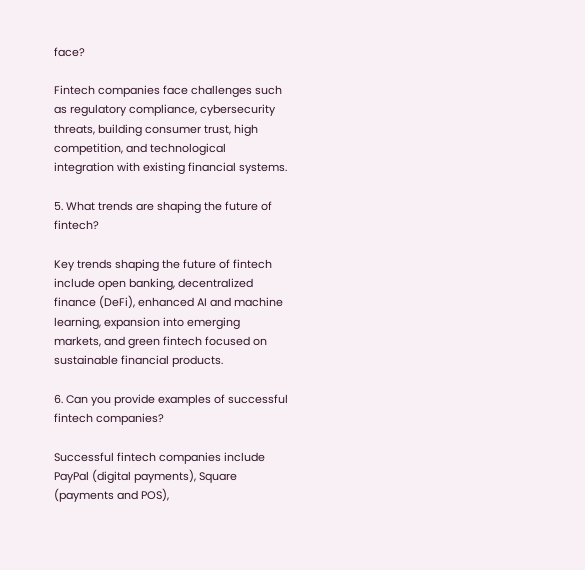face?

Fintech companies face challenges such as regulatory compliance, cybersecurity threats, building consumer trust, high competition, and technological integration with existing financial systems.

5. What trends are shaping the future of fintech?

Key trends shaping the future of fintech include open banking, decentralized finance (DeFi), enhanced AI and machine learning, expansion into emerging markets, and green fintech focused on sustainable financial products.

6. Can you provide examples of successful fintech companies?

Successful fintech companies include PayPal (digital payments), Square (payments and POS),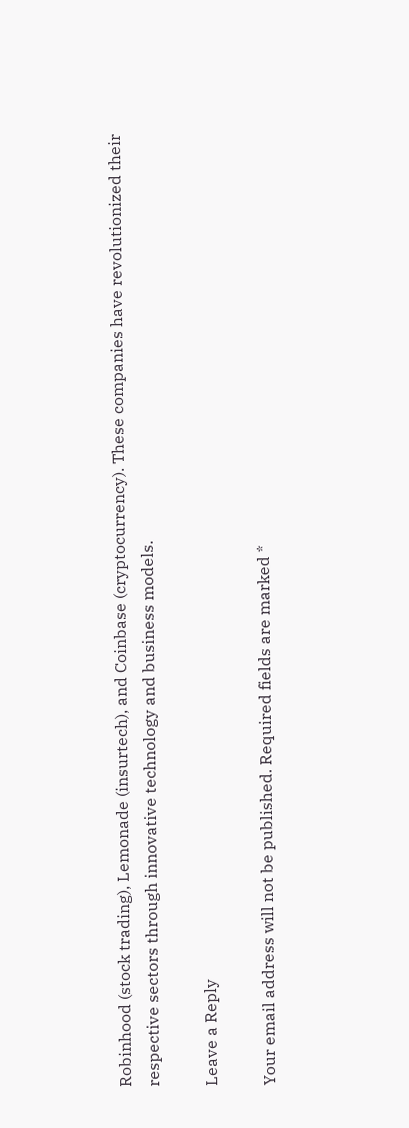Robinhood (stock trading), Lemonade (insurtech), and Coinbase (cryptocurrency). These companies have revolutionized their respective sectors through innovative technology and business models.

Leave a Reply

Your email address will not be published. Required fields are marked *